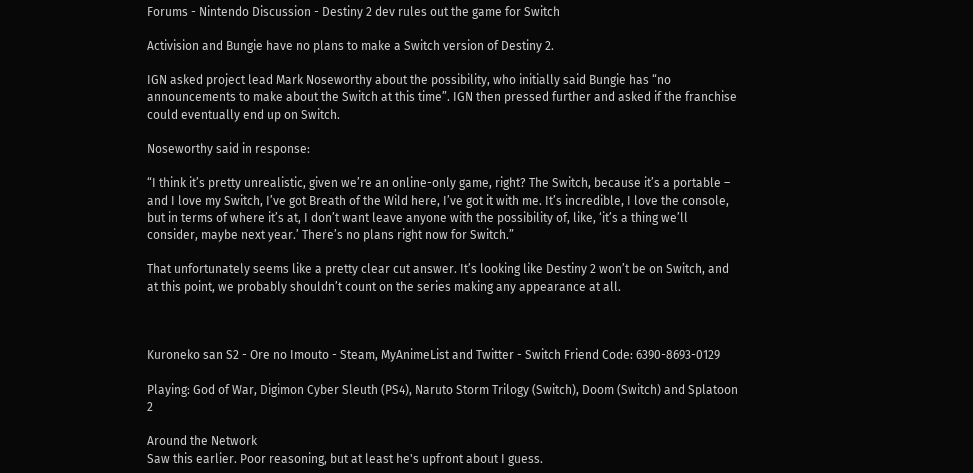Forums - Nintendo Discussion - Destiny 2 dev rules out the game for Switch

Activision and Bungie have no plans to make a Switch version of Destiny 2.

IGN asked project lead Mark Noseworthy about the possibility, who initially said Bungie has “no announcements to make about the Switch at this time”. IGN then pressed further and asked if the franchise could eventually end up on Switch.

Noseworthy said in response:

“I think it’s pretty unrealistic, given we’re an online-only game, right? The Switch, because it’s a portable – and I love my Switch, I’ve got Breath of the Wild here, I’ve got it with me. It’s incredible, I love the console, but in terms of where it’s at, I don’t want leave anyone with the possibility of, like, ‘it’s a thing we’ll consider, maybe next year.’ There’s no plans right now for Switch.”

That unfortunately seems like a pretty clear cut answer. It’s looking like Destiny 2 won’t be on Switch, and at this point, we probably shouldn’t count on the series making any appearance at all.



Kuroneko san S2 - Ore no Imouto - Steam, MyAnimeList and Twitter - Switch Friend Code: 6390-8693-0129

Playing: God of War, Digimon Cyber Sleuth (PS4), Naruto Storm Trilogy (Switch), Doom (Switch) and Splatoon 2

Around the Network
Saw this earlier. Poor reasoning, but at least he's upfront about I guess.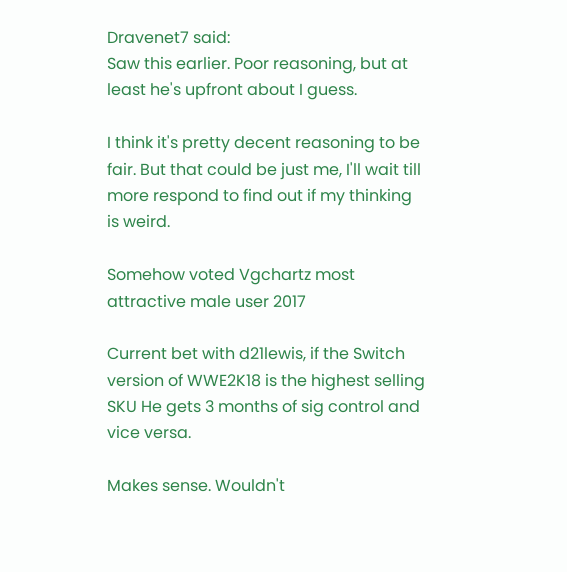Dravenet7 said:
Saw this earlier. Poor reasoning, but at least he's upfront about I guess.

I think it's pretty decent reasoning to be fair. But that could be just me, I'll wait till more respond to find out if my thinking is weird.

Somehow voted Vgchartz most attractive male user 2017

Current bet with d21lewis, if the Switch version of WWE2K18 is the highest selling SKU He gets 3 months of sig control and vice versa.

Makes sense. Wouldn't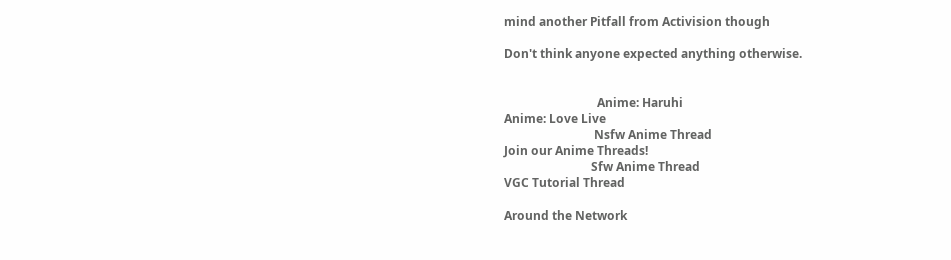mind another Pitfall from Activision though

Don't think anyone expected anything otherwise.


                               Anime: Haruhi                                                                                      Anime: Love Live
                              Nsfw Anime Thread                                                                             Join our Anime Threads!
                             Sfw Anime Thread                                                                                VGC Tutorial Thread

Around the Network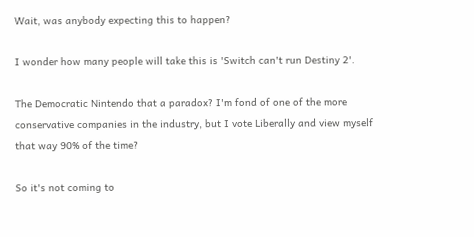Wait, was anybody expecting this to happen?

I wonder how many people will take this is 'Switch can't run Destiny 2'.

The Democratic Nintendo that a paradox? I'm fond of one of the more conservative companies in the industry, but I vote Liberally and view myself that way 90% of the time?

So it's not coming to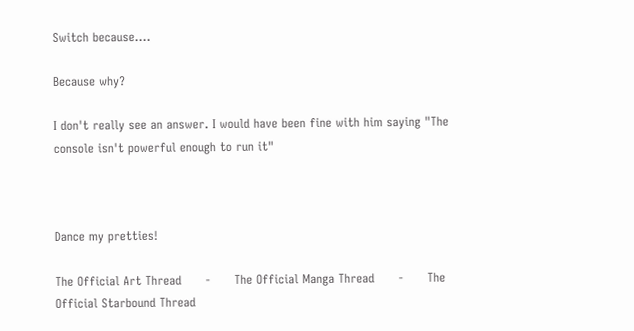Switch because....

Because why?

I don't really see an answer. I would have been fine with him saying "The console isn't powerful enough to run it"



Dance my pretties!

The Official Art Thread      -      The Official Manga Thread      -      The Official Starbound Thread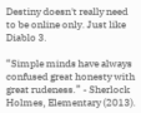Destiny doesn't really need to be online only. Just like Diablo 3.

“Simple minds have always confused great honesty with great rudeness.” - Sherlock Holmes, Elementary (2013).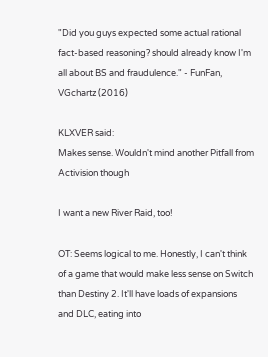"Did you guys expected some actual rational fact-based reasoning? should already know I'm all about BS and fraudulence." - FunFan, VGchartz (2016)

KLXVER said:
Makes sense. Wouldn't mind another Pitfall from Activision though

I want a new River Raid, too!

OT: Seems logical to me. Honestly, I can't think of a game that would make less sense on Switch than Destiny 2. It'll have loads of expansions and DLC, eating into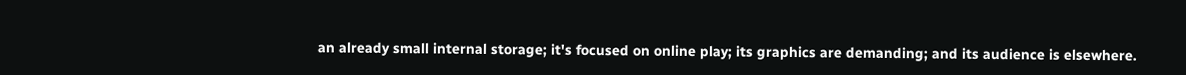an already small internal storage; it's focused on online play; its graphics are demanding; and its audience is elsewhere.